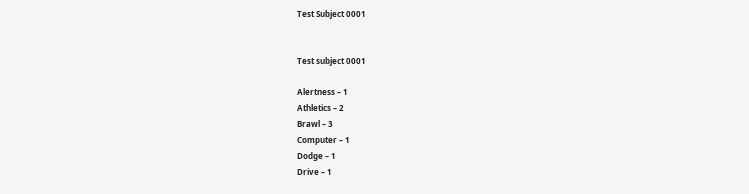Test Subject 0001


Test subject 0001

Alertness – 1
Athletics – 2
Brawl – 3
Computer – 1
Dodge – 1
Drive – 1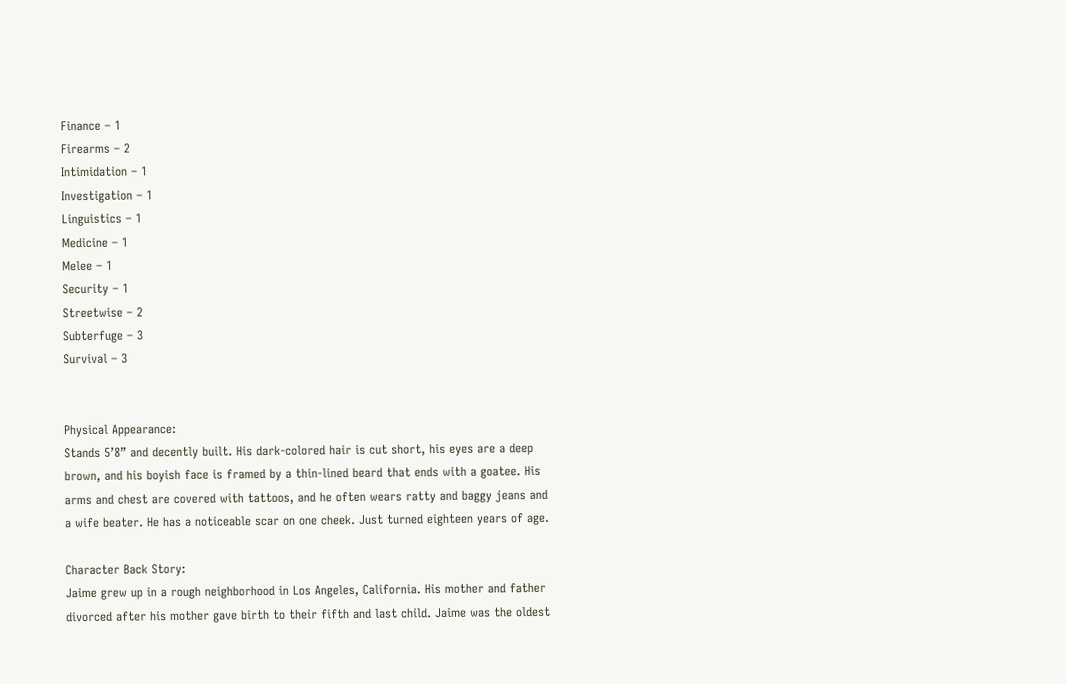Finance – 1
Firearms – 2
Intimidation – 1
Investigation – 1
Linguistics – 1
Medicine – 1
Melee – 1
Security – 1
Streetwise – 2
Subterfuge – 3
Survival – 3


Physical Appearance:
Stands 5’8” and decently built. His dark-colored hair is cut short, his eyes are a deep brown, and his boyish face is framed by a thin-lined beard that ends with a goatee. His arms and chest are covered with tattoos, and he often wears ratty and baggy jeans and a wife beater. He has a noticeable scar on one cheek. Just turned eighteen years of age.

Character Back Story:
Jaime grew up in a rough neighborhood in Los Angeles, California. His mother and father divorced after his mother gave birth to their fifth and last child. Jaime was the oldest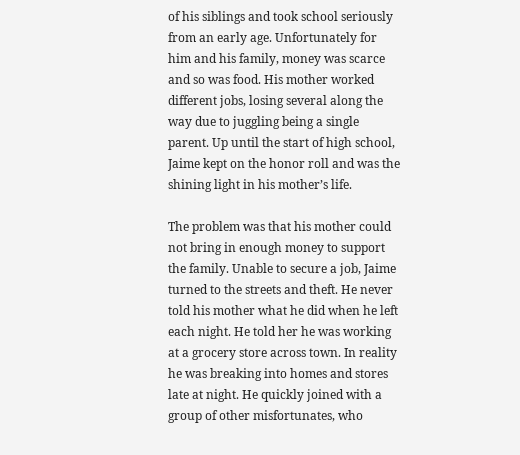of his siblings and took school seriously from an early age. Unfortunately for him and his family, money was scarce and so was food. His mother worked different jobs, losing several along the way due to juggling being a single parent. Up until the start of high school, Jaime kept on the honor roll and was the shining light in his mother’s life.

The problem was that his mother could not bring in enough money to support the family. Unable to secure a job, Jaime turned to the streets and theft. He never told his mother what he did when he left each night. He told her he was working at a grocery store across town. In reality he was breaking into homes and stores late at night. He quickly joined with a group of other misfortunates, who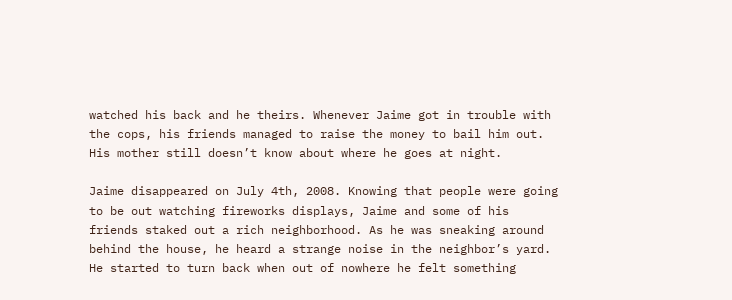watched his back and he theirs. Whenever Jaime got in trouble with the cops, his friends managed to raise the money to bail him out. His mother still doesn’t know about where he goes at night.

Jaime disappeared on July 4th, 2008. Knowing that people were going to be out watching fireworks displays, Jaime and some of his friends staked out a rich neighborhood. As he was sneaking around behind the house, he heard a strange noise in the neighbor’s yard. He started to turn back when out of nowhere he felt something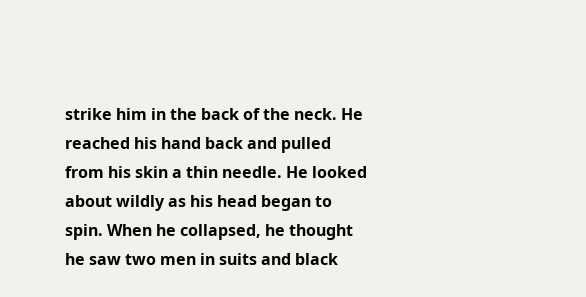strike him in the back of the neck. He reached his hand back and pulled from his skin a thin needle. He looked about wildly as his head began to spin. When he collapsed, he thought he saw two men in suits and black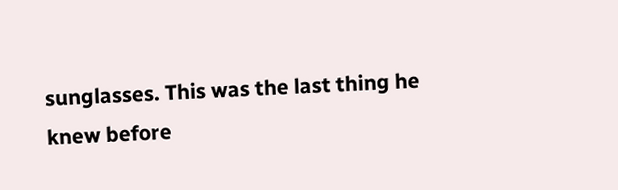sunglasses. This was the last thing he knew before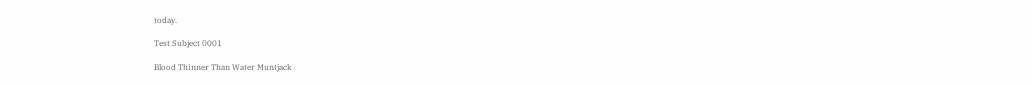today.

Test Subject 0001

Blood Thinner Than Water Muntjack